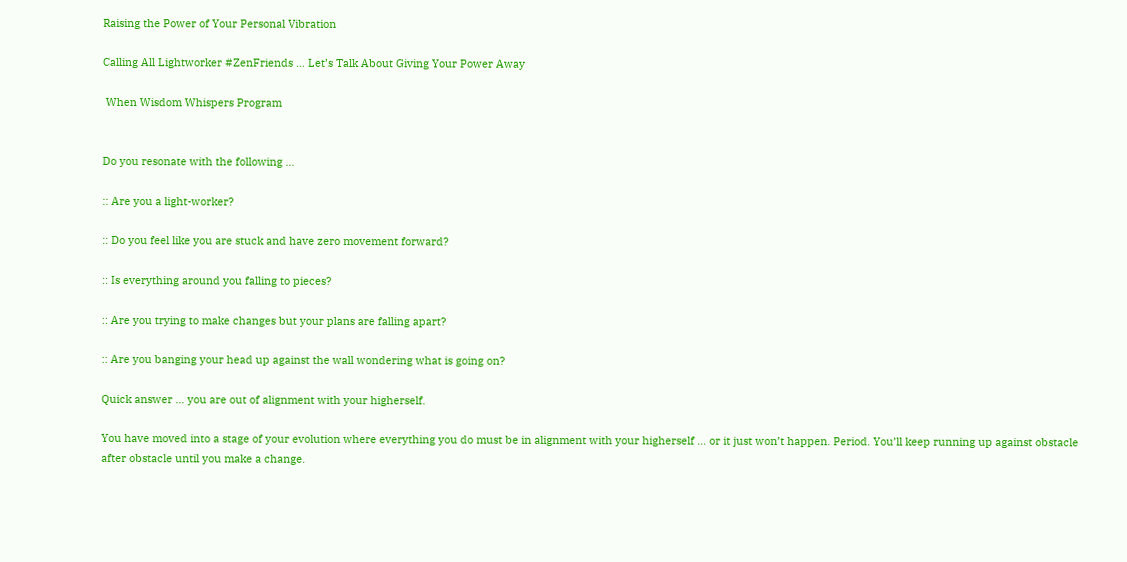Raising the Power of Your Personal Vibration

Calling All Lightworker #ZenFriends … Let’s Talk About Giving Your Power Away

 When Wisdom Whispers Program


Do you resonate with the following …

:: Are you a light-worker?

:: Do you feel like you are stuck and have zero movement forward?

:: Is everything around you falling to pieces?

:: Are you trying to make changes but your plans are falling apart?

:: Are you banging your head up against the wall wondering what is going on?

Quick answer … you are out of alignment with your higherself.

You have moved into a stage of your evolution where everything you do must be in alignment with your higherself … or it just won’t happen. Period. You’ll keep running up against obstacle after obstacle until you make a change.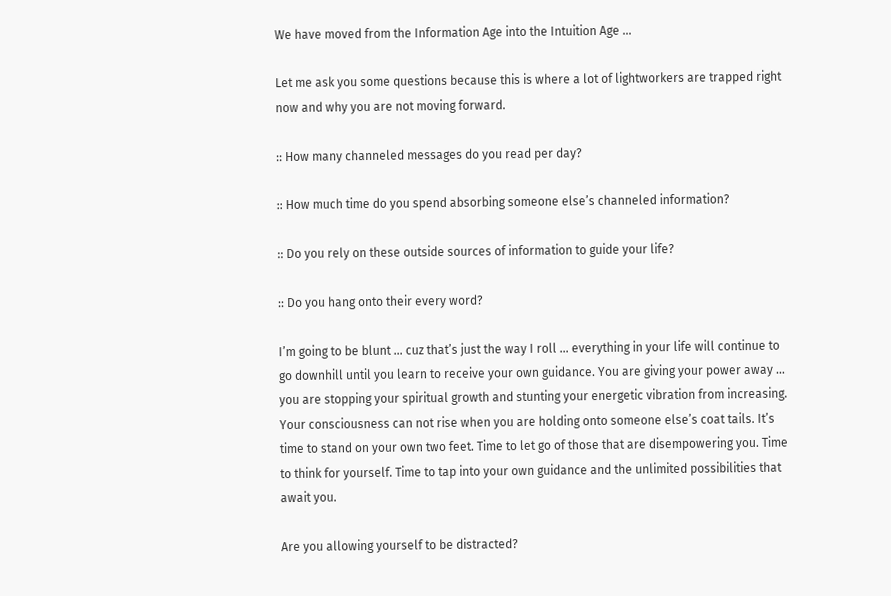We have moved from the Information Age into the Intuition Age …

Let me ask you some questions because this is where a lot of lightworkers are trapped right now and why you are not moving forward.

:: How many channeled messages do you read per day?

:: How much time do you spend absorbing someone else’s channeled information?

:: Do you rely on these outside sources of information to guide your life?

:: Do you hang onto their every word?

I’m going to be blunt … cuz that’s just the way I roll … everything in your life will continue to go downhill until you learn to receive your own guidance. You are giving your power away … you are stopping your spiritual growth and stunting your energetic vibration from increasing. Your consciousness can not rise when you are holding onto someone else’s coat tails. It’s time to stand on your own two feet. Time to let go of those that are disempowering you. Time to think for yourself. Time to tap into your own guidance and the unlimited possibilities that await you.

Are you allowing yourself to be distracted?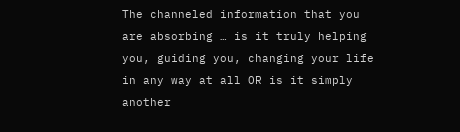The channeled information that you are absorbing … is it truly helping you, guiding you, changing your life in any way at all OR is it simply another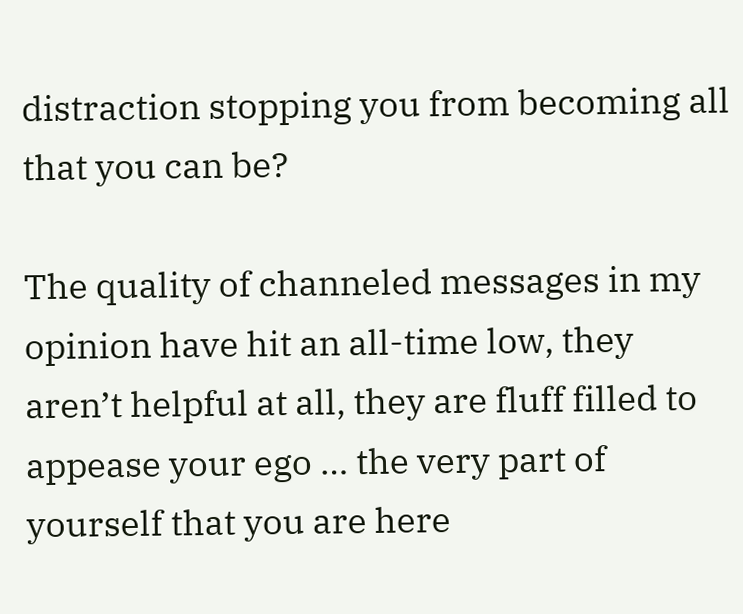distraction stopping you from becoming all that you can be?

The quality of channeled messages in my opinion have hit an all-time low, they aren’t helpful at all, they are fluff filled to appease your ego … the very part of yourself that you are here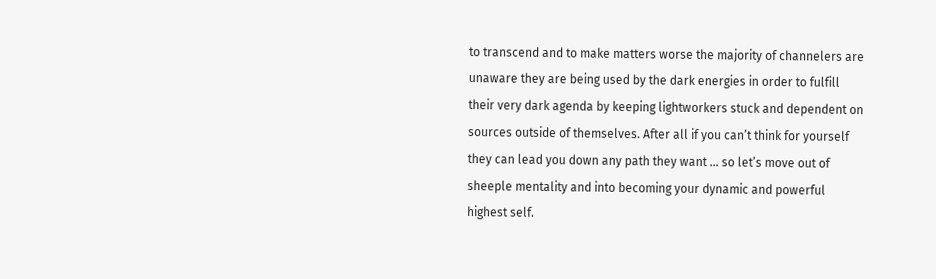to transcend and to make matters worse the majority of channelers are unaware they are being used by the dark energies in order to fulfill their very dark agenda by keeping lightworkers stuck and dependent on sources outside of themselves. After all if you can’t think for yourself they can lead you down any path they want … so let’s move out of sheeple mentality and into becoming your dynamic and powerful highest self.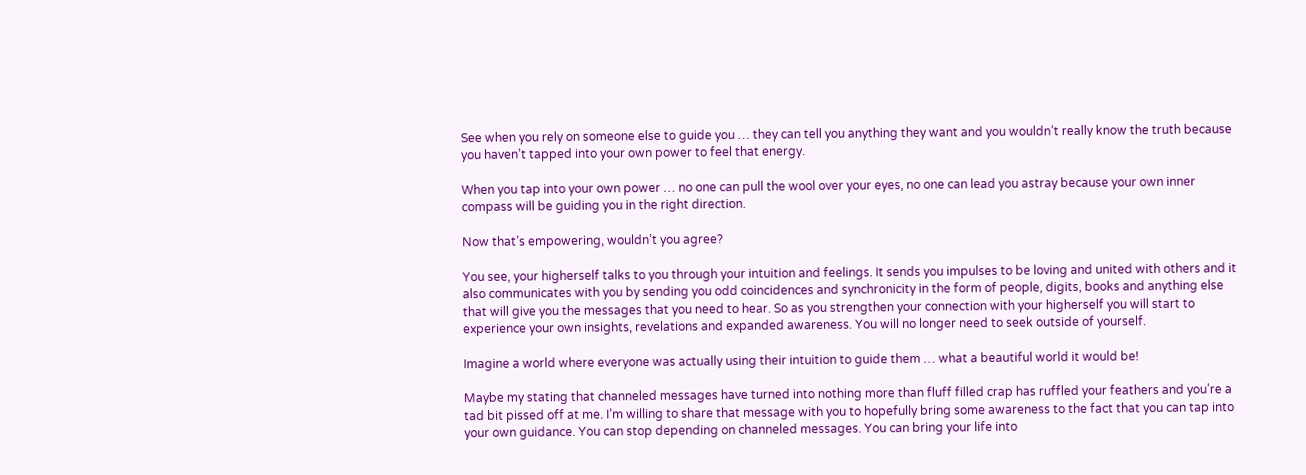See when you rely on someone else to guide you … they can tell you anything they want and you wouldn’t really know the truth because you haven’t tapped into your own power to feel that energy.

When you tap into your own power … no one can pull the wool over your eyes, no one can lead you astray because your own inner compass will be guiding you in the right direction.

Now that’s empowering, wouldn’t you agree?

You see, your higherself talks to you through your intuition and feelings. It sends you impulses to be loving and united with others and it also communicates with you by sending you odd coincidences and synchronicity in the form of people, digits, books and anything else that will give you the messages that you need to hear. So as you strengthen your connection with your higherself you will start to experience your own insights, revelations and expanded awareness. You will no longer need to seek outside of yourself.

Imagine a world where everyone was actually using their intuition to guide them … what a beautiful world it would be!

Maybe my stating that channeled messages have turned into nothing more than fluff filled crap has ruffled your feathers and you’re a tad bit pissed off at me. I’m willing to share that message with you to hopefully bring some awareness to the fact that you can tap into your own guidance. You can stop depending on channeled messages. You can bring your life into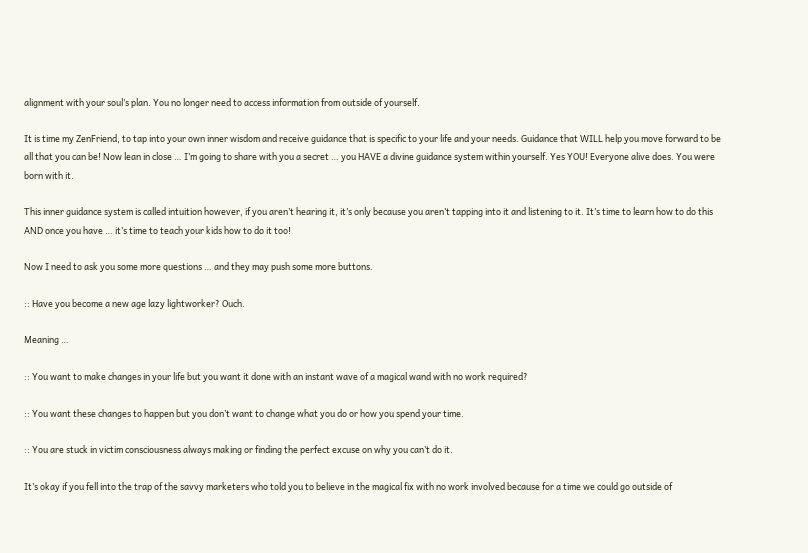alignment with your soul’s plan. You no longer need to access information from outside of yourself.

It is time my ZenFriend, to tap into your own inner wisdom and receive guidance that is specific to your life and your needs. Guidance that WILL help you move forward to be all that you can be! Now lean in close … I’m going to share with you a secret … you HAVE a divine guidance system within yourself. Yes YOU! Everyone alive does. You were born with it.

This inner guidance system is called intuition however, if you aren’t hearing it, it’s only because you aren’t tapping into it and listening to it. It’s time to learn how to do this AND once you have … it’s time to teach your kids how to do it too!

Now I need to ask you some more questions … and they may push some more buttons.

:: Have you become a new age lazy lightworker? Ouch.

Meaning …

:: You want to make changes in your life but you want it done with an instant wave of a magical wand with no work required?

:: You want these changes to happen but you don’t want to change what you do or how you spend your time.

:: You are stuck in victim consciousness always making or finding the perfect excuse on why you can’t do it.

It’s okay if you fell into the trap of the savvy marketers who told you to believe in the magical fix with no work involved because for a time we could go outside of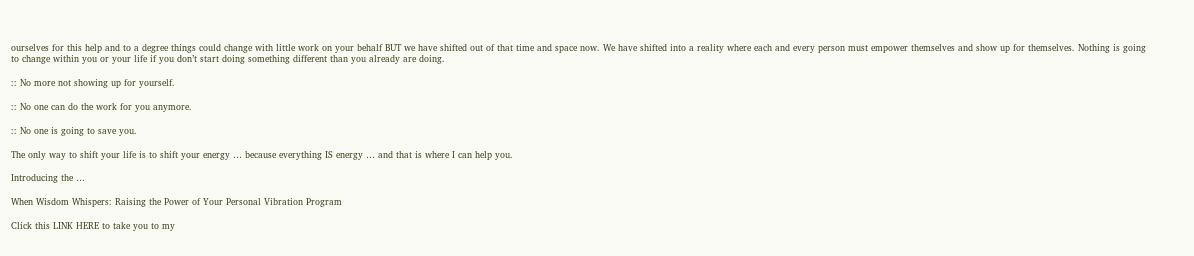ourselves for this help and to a degree things could change with little work on your behalf BUT we have shifted out of that time and space now. We have shifted into a reality where each and every person must empower themselves and show up for themselves. Nothing is going to change within you or your life if you don’t start doing something different than you already are doing.

:: No more not showing up for yourself.

:: No one can do the work for you anymore.

:: No one is going to save you.

The only way to shift your life is to shift your energy … because everything IS energy … and that is where I can help you.

Introducing the …

When Wisdom Whispers: Raising the Power of Your Personal Vibration Program

Click this LINK HERE to take you to my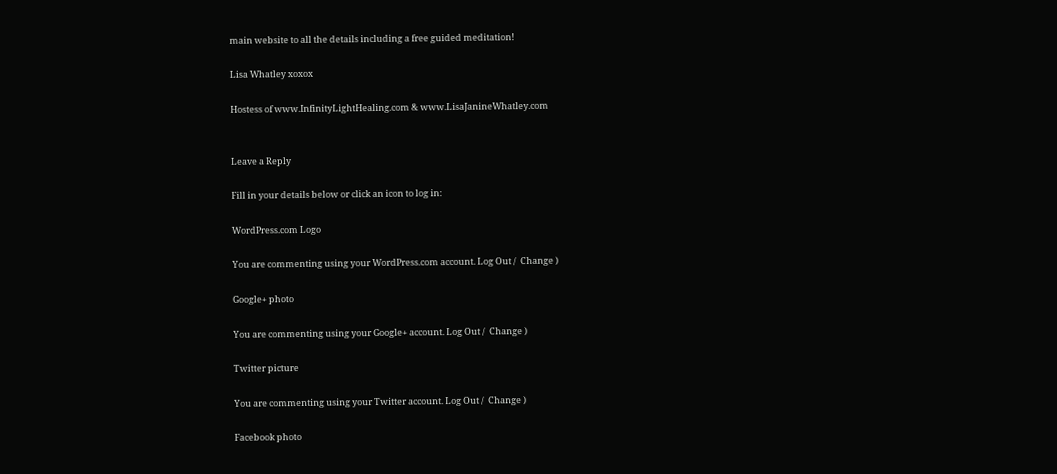main website to all the details including a free guided meditation!

Lisa Whatley xoxox

Hostess of www.InfinityLightHealing.com & www.LisaJanineWhatley.com


Leave a Reply

Fill in your details below or click an icon to log in:

WordPress.com Logo

You are commenting using your WordPress.com account. Log Out /  Change )

Google+ photo

You are commenting using your Google+ account. Log Out /  Change )

Twitter picture

You are commenting using your Twitter account. Log Out /  Change )

Facebook photo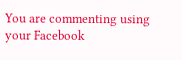You are commenting using your Facebook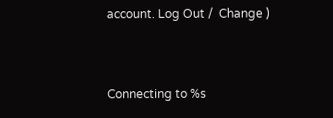account. Log Out /  Change )


Connecting to %s